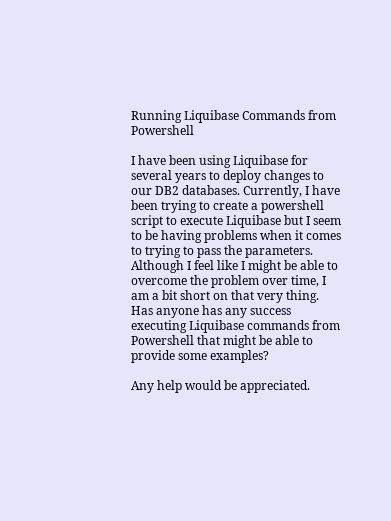Running Liquibase Commands from Powershell

I have been using Liquibase for several years to deploy changes to our DB2 databases. Currently, I have been trying to create a powershell script to execute Liquibase but I seem to be having problems when it comes to trying to pass the parameters. Although I feel like I might be able to overcome the problem over time, I am a bit short on that very thing. Has anyone has any success executing Liquibase commands from Powershell that might be able to provide some examples?

Any help would be appreciated.